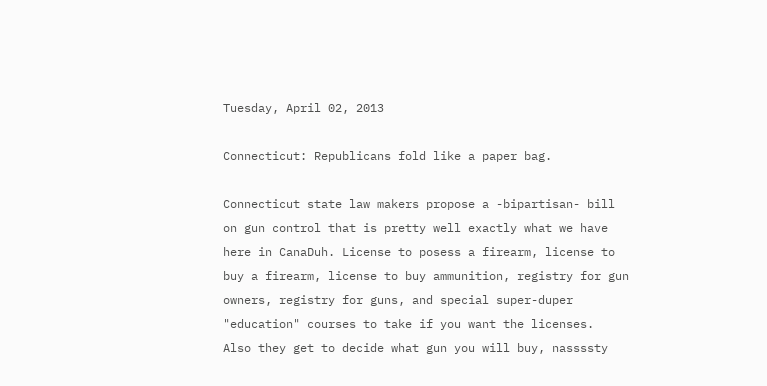Tuesday, April 02, 2013

Connecticut: Republicans fold like a paper bag.

Connecticut state law makers propose a -bipartisan- bill on gun control that is pretty well exactly what we have here in CanaDuh. License to posess a firearm, license to buy a firearm, license to buy ammunition, registry for gun owners, registry for guns, and special super-duper "education" courses to take if you want the licenses.  Also they get to decide what gun you will buy, nassssty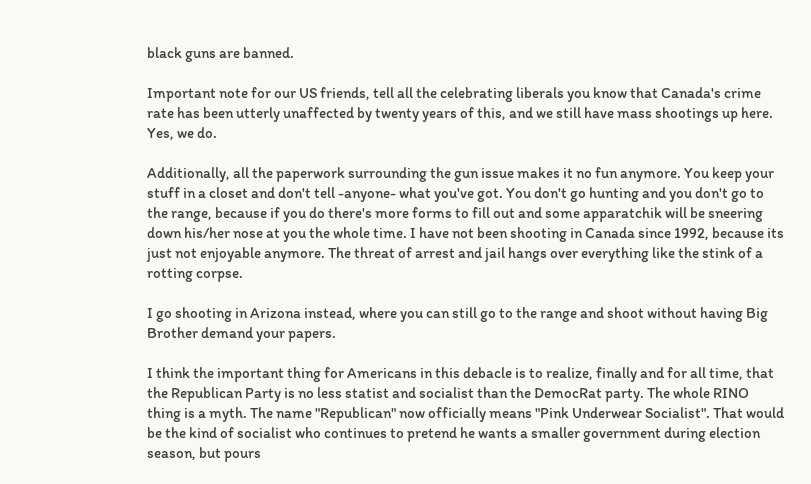black guns are banned.

Important note for our US friends, tell all the celebrating liberals you know that Canada's crime rate has been utterly unaffected by twenty years of this, and we still have mass shootings up here. Yes, we do.

Additionally, all the paperwork surrounding the gun issue makes it no fun anymore. You keep your stuff in a closet and don't tell -anyone- what you've got. You don't go hunting and you don't go to the range, because if you do there's more forms to fill out and some apparatchik will be sneering down his/her nose at you the whole time. I have not been shooting in Canada since 1992, because its just not enjoyable anymore. The threat of arrest and jail hangs over everything like the stink of a rotting corpse.

I go shooting in Arizona instead, where you can still go to the range and shoot without having Big Brother demand your papers.

I think the important thing for Americans in this debacle is to realize, finally and for all time, that the Republican Party is no less statist and socialist than the DemocRat party. The whole RINO thing is a myth. The name "Republican" now officially means "Pink Underwear Socialist". That would be the kind of socialist who continues to pretend he wants a smaller government during election season, but pours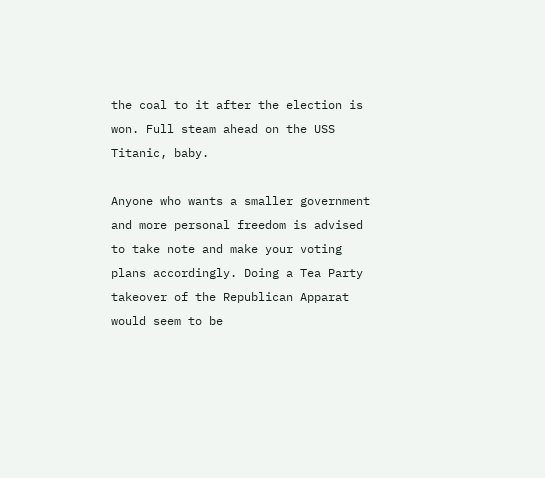the coal to it after the election is won. Full steam ahead on the USS Titanic, baby.

Anyone who wants a smaller government and more personal freedom is advised to take note and make your voting plans accordingly. Doing a Tea Party takeover of the Republican Apparat would seem to be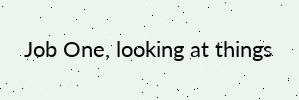Job One, looking at things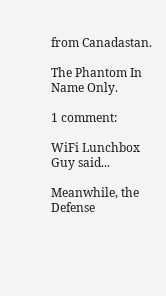from Canadastan.

The Phantom In Name Only.

1 comment:

WiFi Lunchbox Guy said...

Meanwhile, the Defense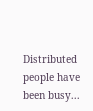Distributed people have been busy...